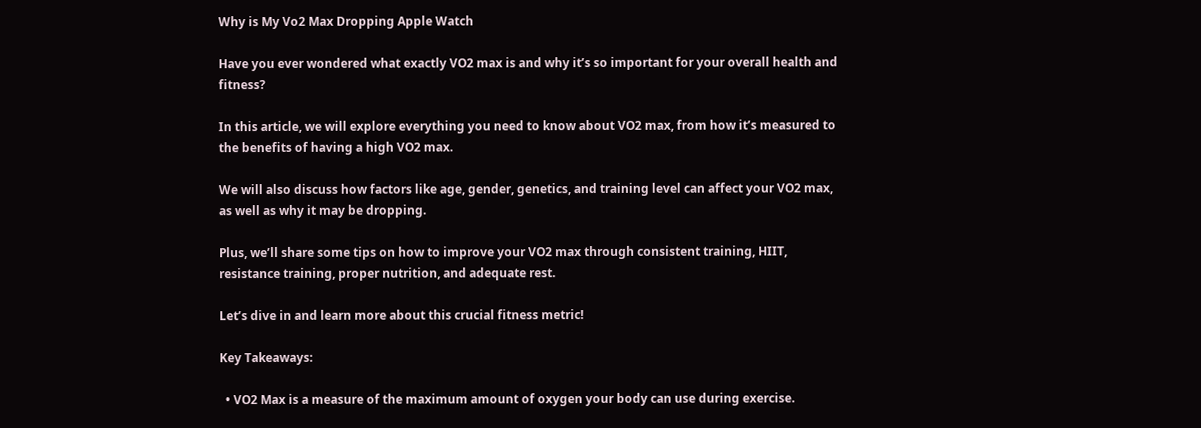Why is My Vo2 Max Dropping Apple Watch

Have you ever wondered what exactly VO2 max is and why it’s so important for your overall health and fitness?

In this article, we will explore everything you need to know about VO2 max, from how it’s measured to the benefits of having a high VO2 max.

We will also discuss how factors like age, gender, genetics, and training level can affect your VO2 max, as well as why it may be dropping.

Plus, we’ll share some tips on how to improve your VO2 max through consistent training, HIIT, resistance training, proper nutrition, and adequate rest.

Let’s dive in and learn more about this crucial fitness metric!

Key Takeaways:

  • VO2 Max is a measure of the maximum amount of oxygen your body can use during exercise.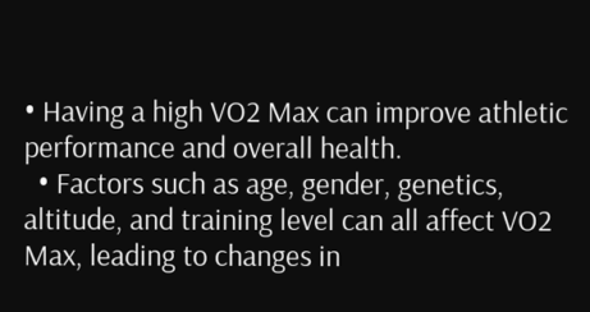• Having a high VO2 Max can improve athletic performance and overall health.
  • Factors such as age, gender, genetics, altitude, and training level can all affect VO2 Max, leading to changes in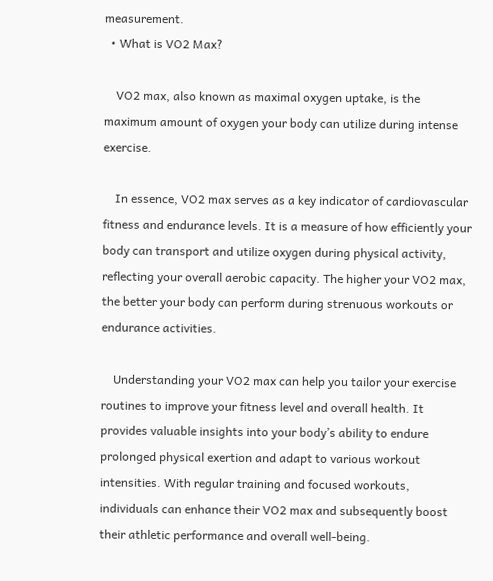measurement.
  • What is VO2 Max?

    VO2 max, also known as maximal oxygen uptake, is the maximum amount of oxygen your body can utilize during intense exercise.

    In essence, VO2 max serves as a key indicator of cardiovascular fitness and endurance levels. It is a measure of how efficiently your body can transport and utilize oxygen during physical activity, reflecting your overall aerobic capacity. The higher your VO2 max, the better your body can perform during strenuous workouts or endurance activities.

    Understanding your VO2 max can help you tailor your exercise routines to improve your fitness level and overall health. It provides valuable insights into your body’s ability to endure prolonged physical exertion and adapt to various workout intensities. With regular training and focused workouts, individuals can enhance their VO2 max and subsequently boost their athletic performance and overall well-being.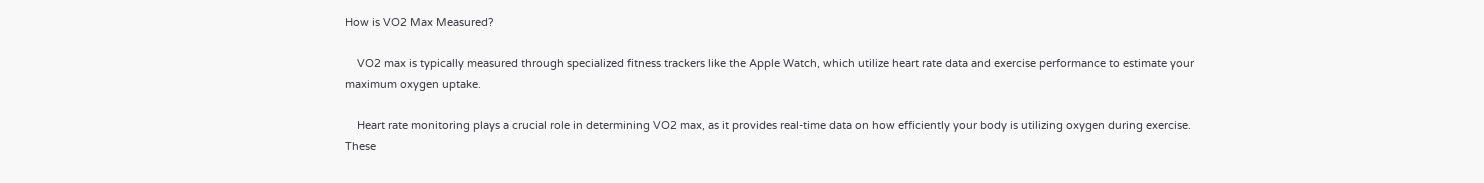How is VO2 Max Measured?

    VO2 max is typically measured through specialized fitness trackers like the Apple Watch, which utilize heart rate data and exercise performance to estimate your maximum oxygen uptake.

    Heart rate monitoring plays a crucial role in determining VO2 max, as it provides real-time data on how efficiently your body is utilizing oxygen during exercise. These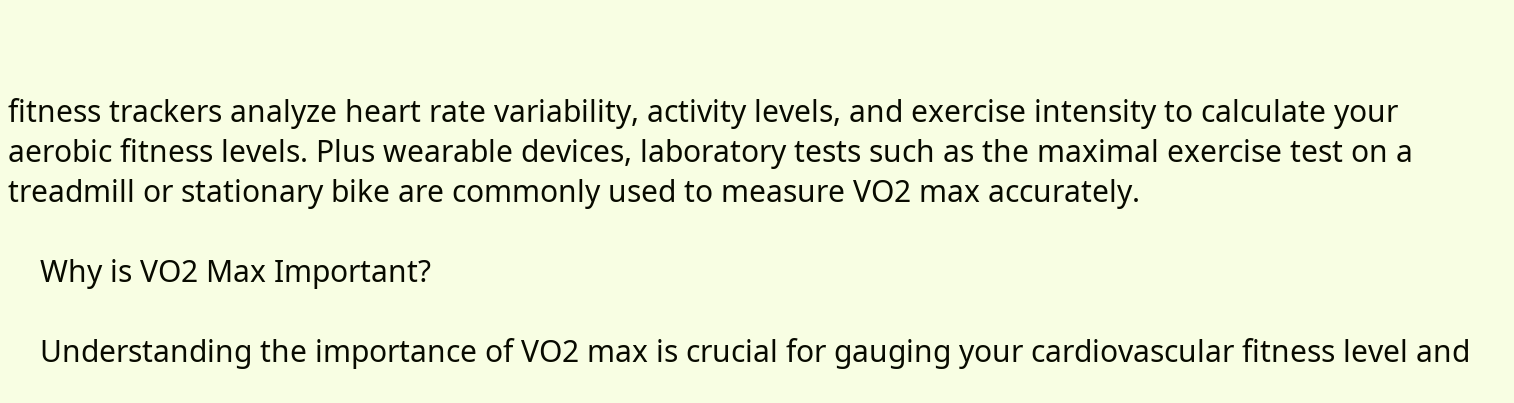fitness trackers analyze heart rate variability, activity levels, and exercise intensity to calculate your aerobic fitness levels. Plus wearable devices, laboratory tests such as the maximal exercise test on a treadmill or stationary bike are commonly used to measure VO2 max accurately.

    Why is VO2 Max Important?

    Understanding the importance of VO2 max is crucial for gauging your cardiovascular fitness level and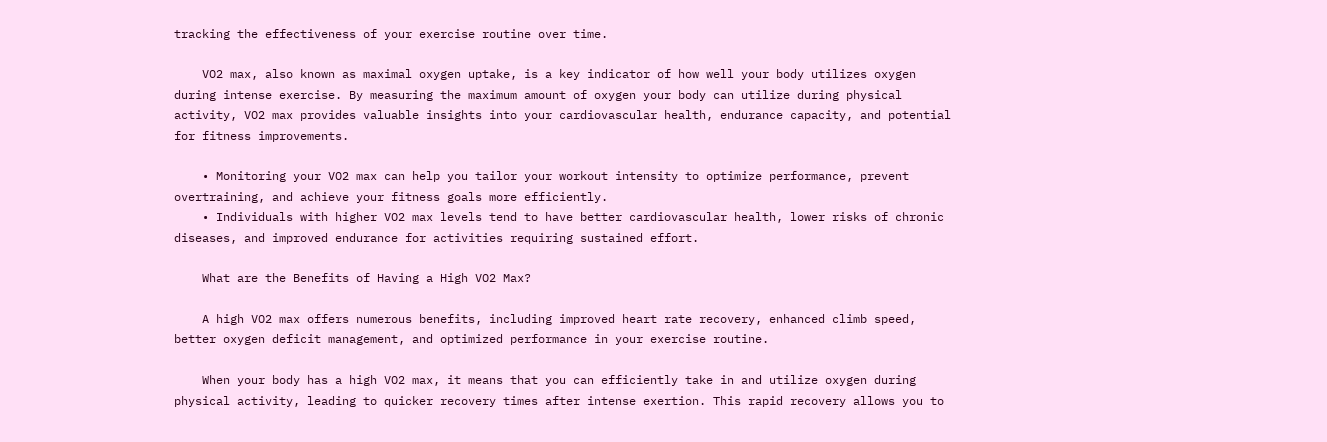tracking the effectiveness of your exercise routine over time.

    VO2 max, also known as maximal oxygen uptake, is a key indicator of how well your body utilizes oxygen during intense exercise. By measuring the maximum amount of oxygen your body can utilize during physical activity, VO2 max provides valuable insights into your cardiovascular health, endurance capacity, and potential for fitness improvements.

    • Monitoring your VO2 max can help you tailor your workout intensity to optimize performance, prevent overtraining, and achieve your fitness goals more efficiently.
    • Individuals with higher VO2 max levels tend to have better cardiovascular health, lower risks of chronic diseases, and improved endurance for activities requiring sustained effort.

    What are the Benefits of Having a High VO2 Max?

    A high VO2 max offers numerous benefits, including improved heart rate recovery, enhanced climb speed, better oxygen deficit management, and optimized performance in your exercise routine.

    When your body has a high VO2 max, it means that you can efficiently take in and utilize oxygen during physical activity, leading to quicker recovery times after intense exertion. This rapid recovery allows you to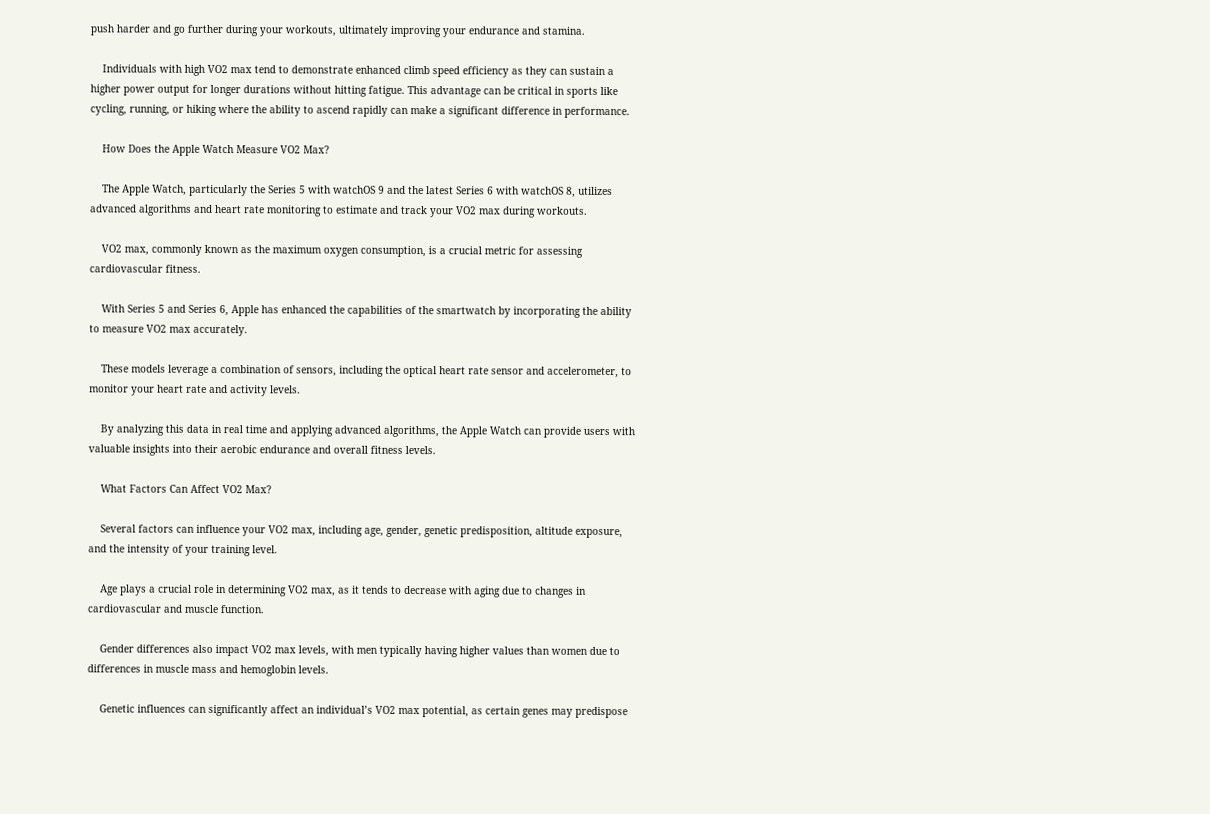push harder and go further during your workouts, ultimately improving your endurance and stamina.

    Individuals with high VO2 max tend to demonstrate enhanced climb speed efficiency as they can sustain a higher power output for longer durations without hitting fatigue. This advantage can be critical in sports like cycling, running, or hiking where the ability to ascend rapidly can make a significant difference in performance.

    How Does the Apple Watch Measure VO2 Max?

    The Apple Watch, particularly the Series 5 with watchOS 9 and the latest Series 6 with watchOS 8, utilizes advanced algorithms and heart rate monitoring to estimate and track your VO2 max during workouts.

    VO2 max, commonly known as the maximum oxygen consumption, is a crucial metric for assessing cardiovascular fitness.

    With Series 5 and Series 6, Apple has enhanced the capabilities of the smartwatch by incorporating the ability to measure VO2 max accurately.

    These models leverage a combination of sensors, including the optical heart rate sensor and accelerometer, to monitor your heart rate and activity levels.

    By analyzing this data in real time and applying advanced algorithms, the Apple Watch can provide users with valuable insights into their aerobic endurance and overall fitness levels.

    What Factors Can Affect VO2 Max?

    Several factors can influence your VO2 max, including age, gender, genetic predisposition, altitude exposure, and the intensity of your training level.

    Age plays a crucial role in determining VO2 max, as it tends to decrease with aging due to changes in cardiovascular and muscle function.

    Gender differences also impact VO2 max levels, with men typically having higher values than women due to differences in muscle mass and hemoglobin levels.

    Genetic influences can significantly affect an individual’s VO2 max potential, as certain genes may predispose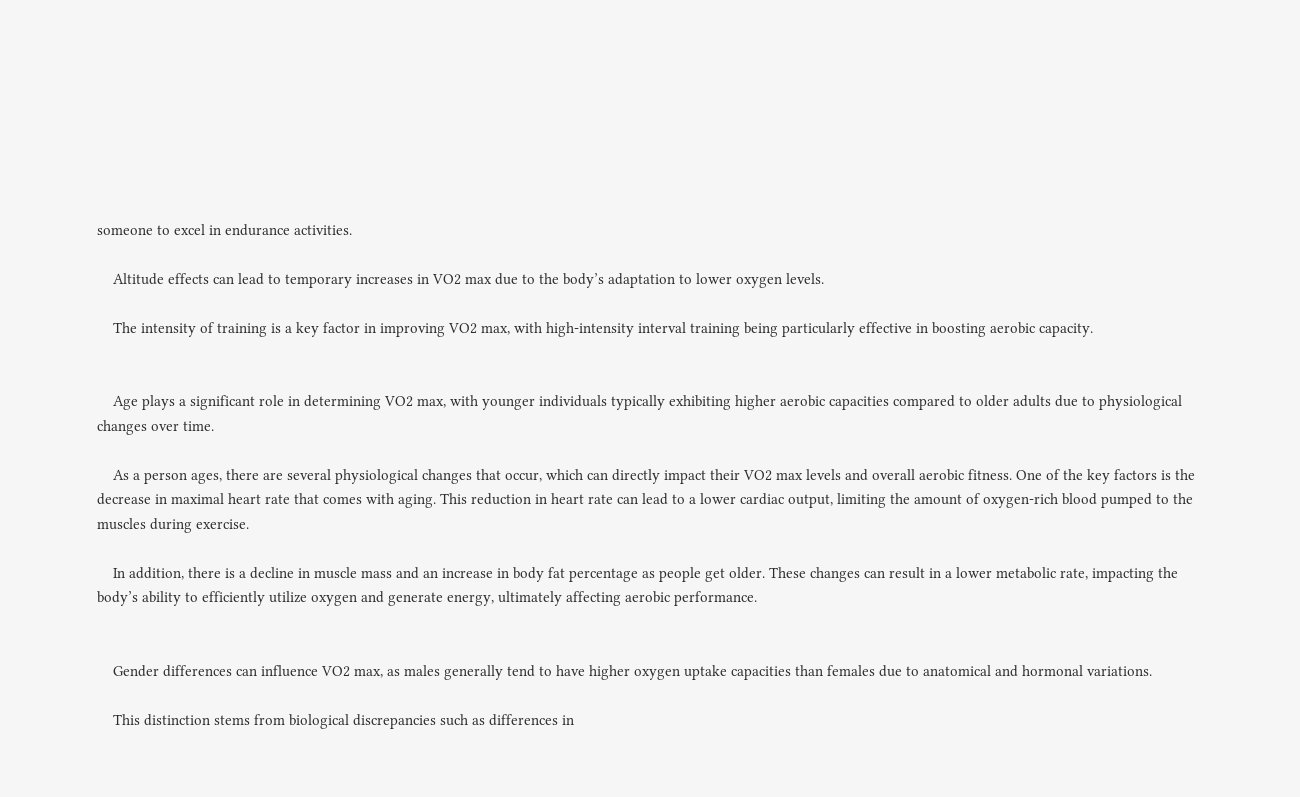someone to excel in endurance activities.

    Altitude effects can lead to temporary increases in VO2 max due to the body’s adaptation to lower oxygen levels.

    The intensity of training is a key factor in improving VO2 max, with high-intensity interval training being particularly effective in boosting aerobic capacity.


    Age plays a significant role in determining VO2 max, with younger individuals typically exhibiting higher aerobic capacities compared to older adults due to physiological changes over time.

    As a person ages, there are several physiological changes that occur, which can directly impact their VO2 max levels and overall aerobic fitness. One of the key factors is the decrease in maximal heart rate that comes with aging. This reduction in heart rate can lead to a lower cardiac output, limiting the amount of oxygen-rich blood pumped to the muscles during exercise.

    In addition, there is a decline in muscle mass and an increase in body fat percentage as people get older. These changes can result in a lower metabolic rate, impacting the body’s ability to efficiently utilize oxygen and generate energy, ultimately affecting aerobic performance.


    Gender differences can influence VO2 max, as males generally tend to have higher oxygen uptake capacities than females due to anatomical and hormonal variations.

    This distinction stems from biological discrepancies such as differences in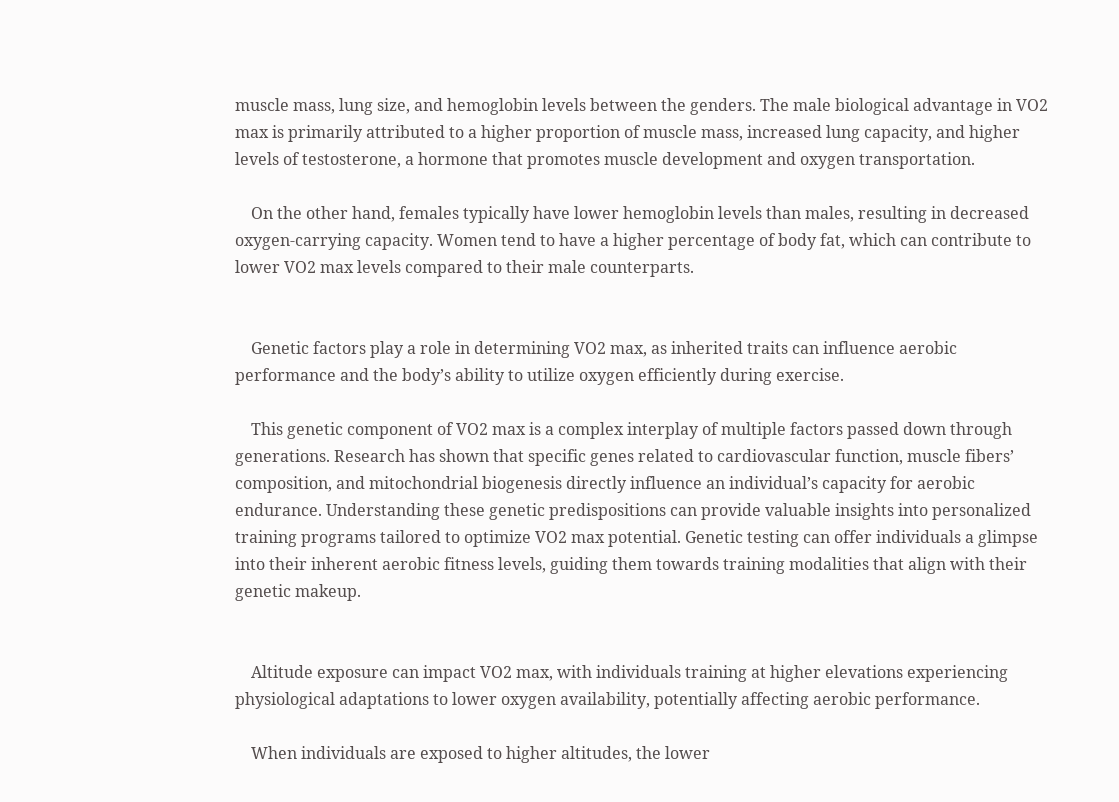muscle mass, lung size, and hemoglobin levels between the genders. The male biological advantage in VO2 max is primarily attributed to a higher proportion of muscle mass, increased lung capacity, and higher levels of testosterone, a hormone that promotes muscle development and oxygen transportation.

    On the other hand, females typically have lower hemoglobin levels than males, resulting in decreased oxygen-carrying capacity. Women tend to have a higher percentage of body fat, which can contribute to lower VO2 max levels compared to their male counterparts.


    Genetic factors play a role in determining VO2 max, as inherited traits can influence aerobic performance and the body’s ability to utilize oxygen efficiently during exercise.

    This genetic component of VO2 max is a complex interplay of multiple factors passed down through generations. Research has shown that specific genes related to cardiovascular function, muscle fibers’ composition, and mitochondrial biogenesis directly influence an individual’s capacity for aerobic endurance. Understanding these genetic predispositions can provide valuable insights into personalized training programs tailored to optimize VO2 max potential. Genetic testing can offer individuals a glimpse into their inherent aerobic fitness levels, guiding them towards training modalities that align with their genetic makeup.


    Altitude exposure can impact VO2 max, with individuals training at higher elevations experiencing physiological adaptations to lower oxygen availability, potentially affecting aerobic performance.

    When individuals are exposed to higher altitudes, the lower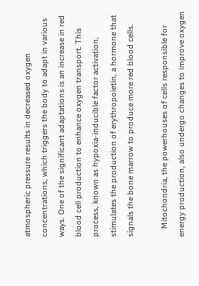atmospheric pressure results in decreased oxygen concentrations, which triggers the body to adapt in various ways. One of the significant adaptations is an increase in red blood cell production to enhance oxygen transport. This process, known as hypoxia-inducible factor activation, stimulates the production of erythropoietin, a hormone that signals the bone marrow to produce more red blood cells.

    Mitochondria, the powerhouses of cells responsible for energy production, also undergo changes to improve oxygen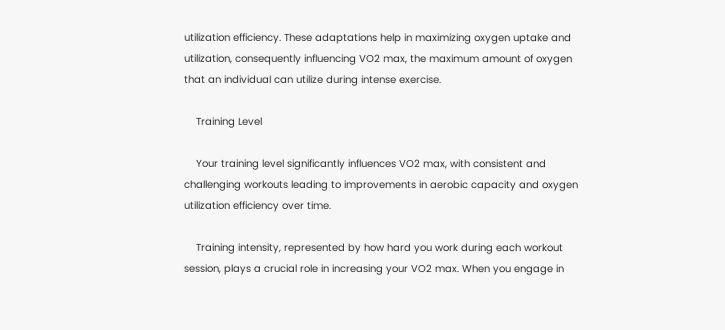utilization efficiency. These adaptations help in maximizing oxygen uptake and utilization, consequently influencing VO2 max, the maximum amount of oxygen that an individual can utilize during intense exercise.

    Training Level

    Your training level significantly influences VO2 max, with consistent and challenging workouts leading to improvements in aerobic capacity and oxygen utilization efficiency over time.

    Training intensity, represented by how hard you work during each workout session, plays a crucial role in increasing your VO2 max. When you engage in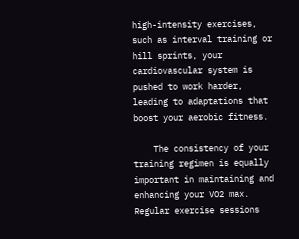high-intensity exercises, such as interval training or hill sprints, your cardiovascular system is pushed to work harder, leading to adaptations that boost your aerobic fitness.

    The consistency of your training regimen is equally important in maintaining and enhancing your VO2 max. Regular exercise sessions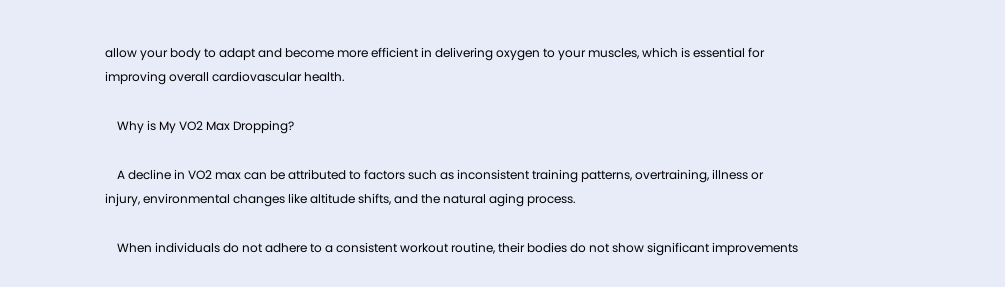allow your body to adapt and become more efficient in delivering oxygen to your muscles, which is essential for improving overall cardiovascular health.

    Why is My VO2 Max Dropping?

    A decline in VO2 max can be attributed to factors such as inconsistent training patterns, overtraining, illness or injury, environmental changes like altitude shifts, and the natural aging process.

    When individuals do not adhere to a consistent workout routine, their bodies do not show significant improvements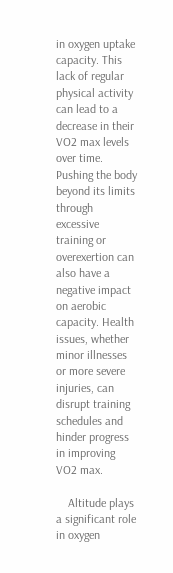in oxygen uptake capacity. This lack of regular physical activity can lead to a decrease in their VO2 max levels over time. Pushing the body beyond its limits through excessive training or overexertion can also have a negative impact on aerobic capacity. Health issues, whether minor illnesses or more severe injuries, can disrupt training schedules and hinder progress in improving VO2 max.

    Altitude plays a significant role in oxygen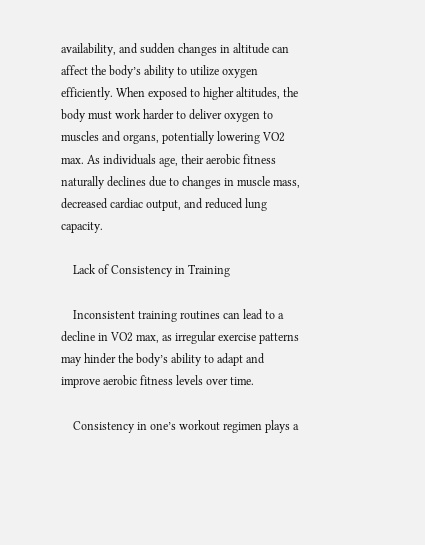availability, and sudden changes in altitude can affect the body’s ability to utilize oxygen efficiently. When exposed to higher altitudes, the body must work harder to deliver oxygen to muscles and organs, potentially lowering VO2 max. As individuals age, their aerobic fitness naturally declines due to changes in muscle mass, decreased cardiac output, and reduced lung capacity.

    Lack of Consistency in Training

    Inconsistent training routines can lead to a decline in VO2 max, as irregular exercise patterns may hinder the body’s ability to adapt and improve aerobic fitness levels over time.

    Consistency in one’s workout regimen plays a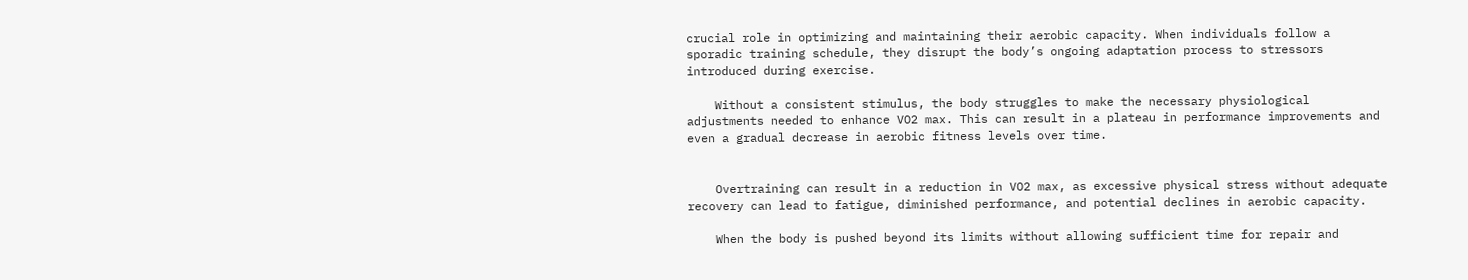crucial role in optimizing and maintaining their aerobic capacity. When individuals follow a sporadic training schedule, they disrupt the body’s ongoing adaptation process to stressors introduced during exercise.

    Without a consistent stimulus, the body struggles to make the necessary physiological adjustments needed to enhance VO2 max. This can result in a plateau in performance improvements and even a gradual decrease in aerobic fitness levels over time.


    Overtraining can result in a reduction in VO2 max, as excessive physical stress without adequate recovery can lead to fatigue, diminished performance, and potential declines in aerobic capacity.

    When the body is pushed beyond its limits without allowing sufficient time for repair and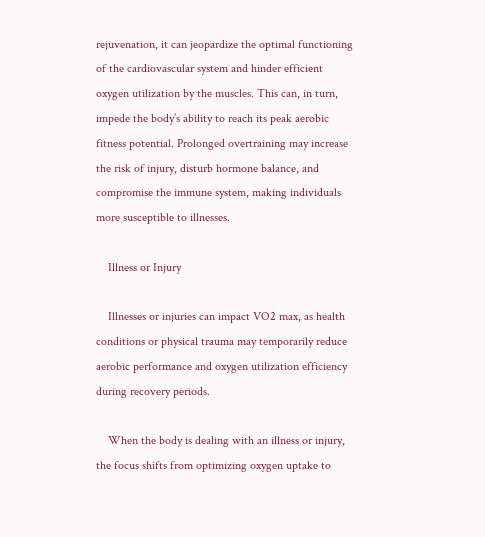rejuvenation, it can jeopardize the optimal functioning of the cardiovascular system and hinder efficient oxygen utilization by the muscles. This can, in turn, impede the body’s ability to reach its peak aerobic fitness potential. Prolonged overtraining may increase the risk of injury, disturb hormone balance, and compromise the immune system, making individuals more susceptible to illnesses.

    Illness or Injury

    Illnesses or injuries can impact VO2 max, as health conditions or physical trauma may temporarily reduce aerobic performance and oxygen utilization efficiency during recovery periods.

    When the body is dealing with an illness or injury, the focus shifts from optimizing oxygen uptake to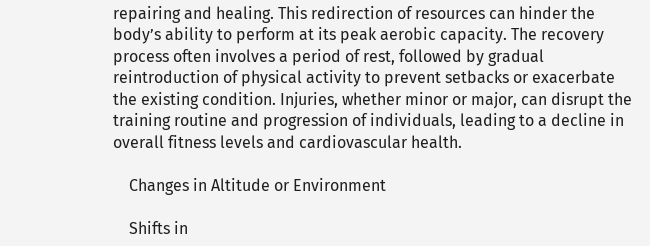repairing and healing. This redirection of resources can hinder the body’s ability to perform at its peak aerobic capacity. The recovery process often involves a period of rest, followed by gradual reintroduction of physical activity to prevent setbacks or exacerbate the existing condition. Injuries, whether minor or major, can disrupt the training routine and progression of individuals, leading to a decline in overall fitness levels and cardiovascular health.

    Changes in Altitude or Environment

    Shifts in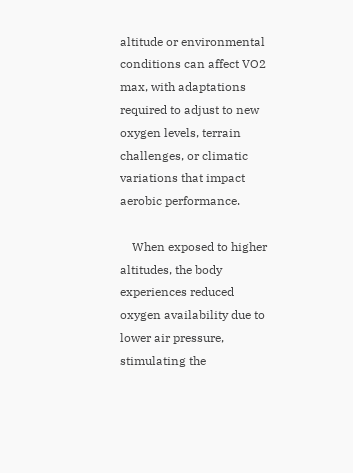altitude or environmental conditions can affect VO2 max, with adaptations required to adjust to new oxygen levels, terrain challenges, or climatic variations that impact aerobic performance.

    When exposed to higher altitudes, the body experiences reduced oxygen availability due to lower air pressure, stimulating the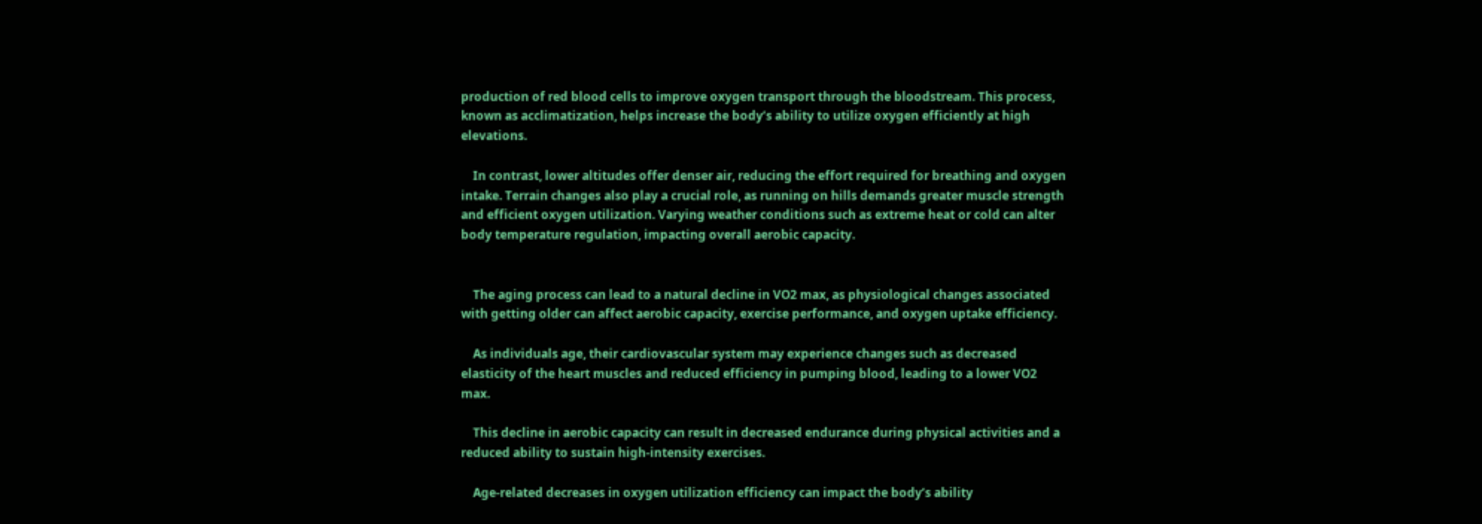production of red blood cells to improve oxygen transport through the bloodstream. This process, known as acclimatization, helps increase the body’s ability to utilize oxygen efficiently at high elevations.

    In contrast, lower altitudes offer denser air, reducing the effort required for breathing and oxygen intake. Terrain changes also play a crucial role, as running on hills demands greater muscle strength and efficient oxygen utilization. Varying weather conditions such as extreme heat or cold can alter body temperature regulation, impacting overall aerobic capacity.


    The aging process can lead to a natural decline in VO2 max, as physiological changes associated with getting older can affect aerobic capacity, exercise performance, and oxygen uptake efficiency.

    As individuals age, their cardiovascular system may experience changes such as decreased elasticity of the heart muscles and reduced efficiency in pumping blood, leading to a lower VO2 max.

    This decline in aerobic capacity can result in decreased endurance during physical activities and a reduced ability to sustain high-intensity exercises.

    Age-related decreases in oxygen utilization efficiency can impact the body’s ability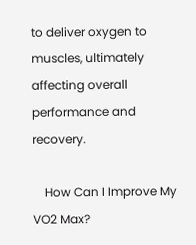to deliver oxygen to muscles, ultimately affecting overall performance and recovery.

    How Can I Improve My VO2 Max?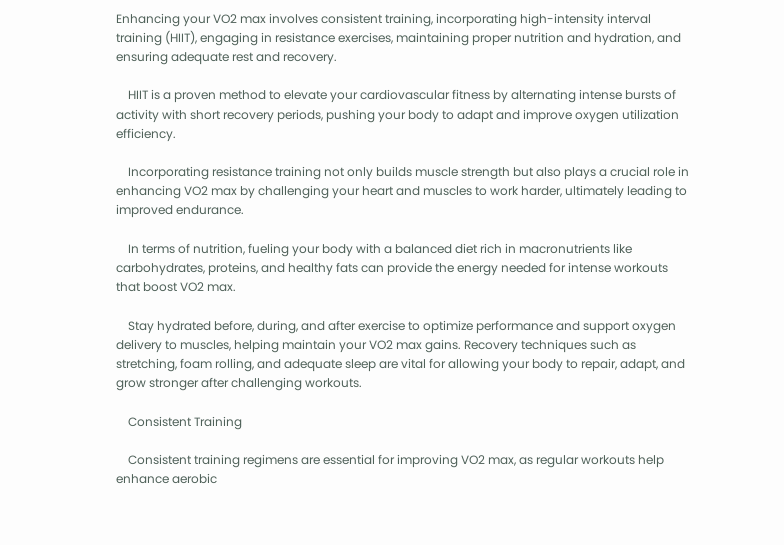Enhancing your VO2 max involves consistent training, incorporating high-intensity interval training (HIIT), engaging in resistance exercises, maintaining proper nutrition and hydration, and ensuring adequate rest and recovery.

    HIIT is a proven method to elevate your cardiovascular fitness by alternating intense bursts of activity with short recovery periods, pushing your body to adapt and improve oxygen utilization efficiency.

    Incorporating resistance training not only builds muscle strength but also plays a crucial role in enhancing VO2 max by challenging your heart and muscles to work harder, ultimately leading to improved endurance.

    In terms of nutrition, fueling your body with a balanced diet rich in macronutrients like carbohydrates, proteins, and healthy fats can provide the energy needed for intense workouts that boost VO2 max.

    Stay hydrated before, during, and after exercise to optimize performance and support oxygen delivery to muscles, helping maintain your VO2 max gains. Recovery techniques such as stretching, foam rolling, and adequate sleep are vital for allowing your body to repair, adapt, and grow stronger after challenging workouts.

    Consistent Training

    Consistent training regimens are essential for improving VO2 max, as regular workouts help enhance aerobic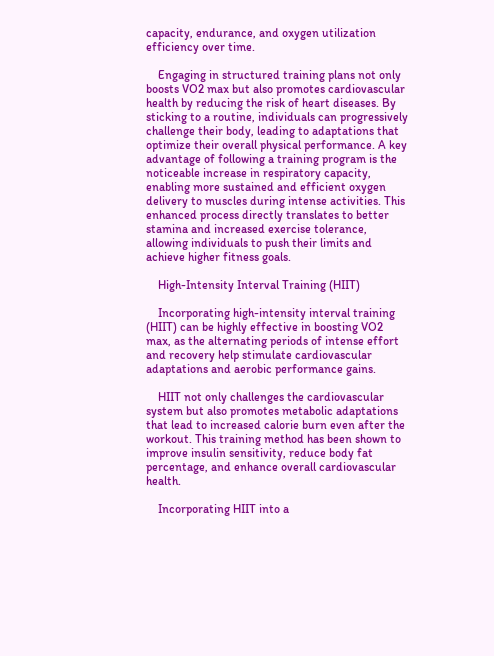capacity, endurance, and oxygen utilization efficiency over time.

    Engaging in structured training plans not only boosts VO2 max but also promotes cardiovascular health by reducing the risk of heart diseases. By sticking to a routine, individuals can progressively challenge their body, leading to adaptations that optimize their overall physical performance. A key advantage of following a training program is the noticeable increase in respiratory capacity, enabling more sustained and efficient oxygen delivery to muscles during intense activities. This enhanced process directly translates to better stamina and increased exercise tolerance, allowing individuals to push their limits and achieve higher fitness goals.

    High-Intensity Interval Training (HIIT)

    Incorporating high-intensity interval training (HIIT) can be highly effective in boosting VO2 max, as the alternating periods of intense effort and recovery help stimulate cardiovascular adaptations and aerobic performance gains.

    HIIT not only challenges the cardiovascular system but also promotes metabolic adaptations that lead to increased calorie burn even after the workout. This training method has been shown to improve insulin sensitivity, reduce body fat percentage, and enhance overall cardiovascular health.

    Incorporating HIIT into a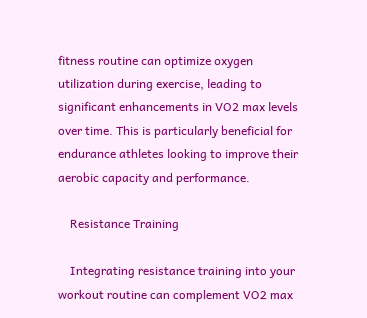fitness routine can optimize oxygen utilization during exercise, leading to significant enhancements in VO2 max levels over time. This is particularly beneficial for endurance athletes looking to improve their aerobic capacity and performance.

    Resistance Training

    Integrating resistance training into your workout routine can complement VO2 max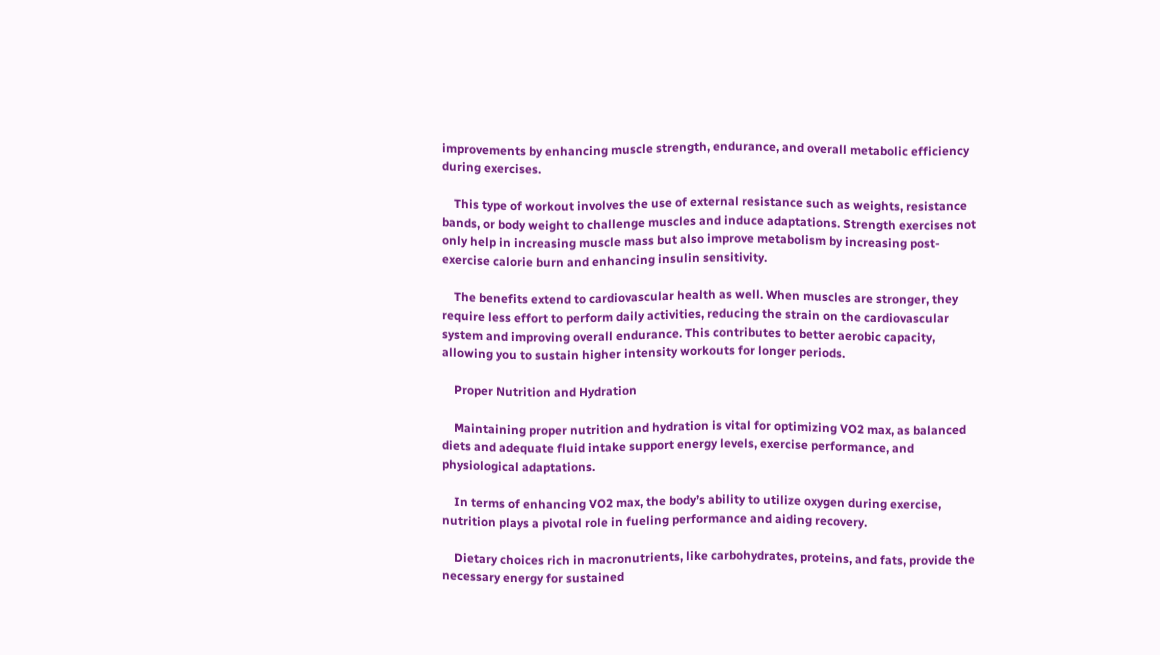improvements by enhancing muscle strength, endurance, and overall metabolic efficiency during exercises.

    This type of workout involves the use of external resistance such as weights, resistance bands, or body weight to challenge muscles and induce adaptations. Strength exercises not only help in increasing muscle mass but also improve metabolism by increasing post-exercise calorie burn and enhancing insulin sensitivity.

    The benefits extend to cardiovascular health as well. When muscles are stronger, they require less effort to perform daily activities, reducing the strain on the cardiovascular system and improving overall endurance. This contributes to better aerobic capacity, allowing you to sustain higher intensity workouts for longer periods.

    Proper Nutrition and Hydration

    Maintaining proper nutrition and hydration is vital for optimizing VO2 max, as balanced diets and adequate fluid intake support energy levels, exercise performance, and physiological adaptations.

    In terms of enhancing VO2 max, the body’s ability to utilize oxygen during exercise, nutrition plays a pivotal role in fueling performance and aiding recovery.

    Dietary choices rich in macronutrients, like carbohydrates, proteins, and fats, provide the necessary energy for sustained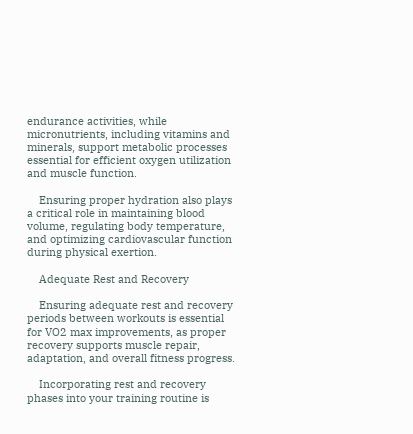endurance activities, while micronutrients, including vitamins and minerals, support metabolic processes essential for efficient oxygen utilization and muscle function.

    Ensuring proper hydration also plays a critical role in maintaining blood volume, regulating body temperature, and optimizing cardiovascular function during physical exertion.

    Adequate Rest and Recovery

    Ensuring adequate rest and recovery periods between workouts is essential for VO2 max improvements, as proper recovery supports muscle repair, adaptation, and overall fitness progress.

    Incorporating rest and recovery phases into your training routine is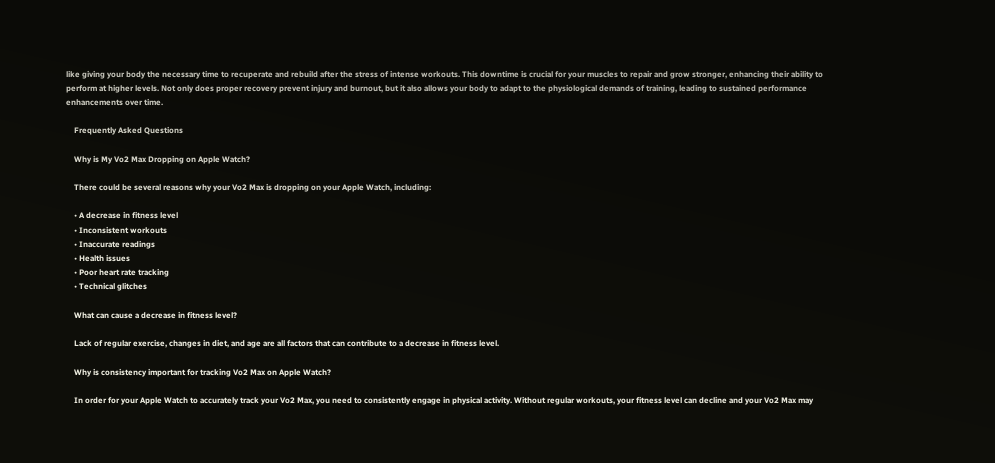like giving your body the necessary time to recuperate and rebuild after the stress of intense workouts. This downtime is crucial for your muscles to repair and grow stronger, enhancing their ability to perform at higher levels. Not only does proper recovery prevent injury and burnout, but it also allows your body to adapt to the physiological demands of training, leading to sustained performance enhancements over time.

    Frequently Asked Questions

    Why is My Vo2 Max Dropping on Apple Watch?

    There could be several reasons why your Vo2 Max is dropping on your Apple Watch, including:

    • A decrease in fitness level
    • Inconsistent workouts
    • Inaccurate readings
    • Health issues
    • Poor heart rate tracking
    • Technical glitches

    What can cause a decrease in fitness level?

    Lack of regular exercise, changes in diet, and age are all factors that can contribute to a decrease in fitness level.

    Why is consistency important for tracking Vo2 Max on Apple Watch?

    In order for your Apple Watch to accurately track your Vo2 Max, you need to consistently engage in physical activity. Without regular workouts, your fitness level can decline and your Vo2 Max may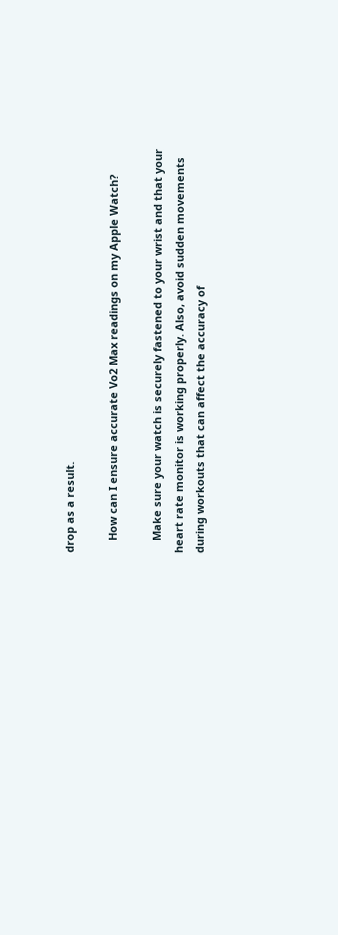drop as a result.

    How can I ensure accurate Vo2 Max readings on my Apple Watch?

    Make sure your watch is securely fastened to your wrist and that your heart rate monitor is working properly. Also, avoid sudden movements during workouts that can affect the accuracy of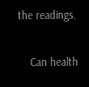the readings.

    Can health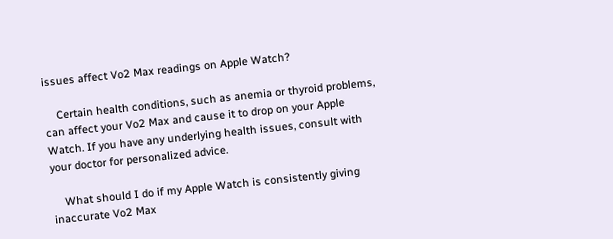issues affect Vo2 Max readings on Apple Watch?

    Certain health conditions, such as anemia or thyroid problems, can affect your Vo2 Max and cause it to drop on your Apple Watch. If you have any underlying health issues, consult with your doctor for personalized advice.

    What should I do if my Apple Watch is consistently giving inaccurate Vo2 Max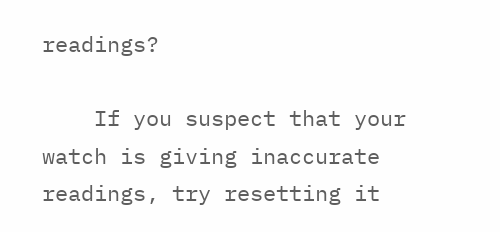readings?

    If you suspect that your watch is giving inaccurate readings, try resetting it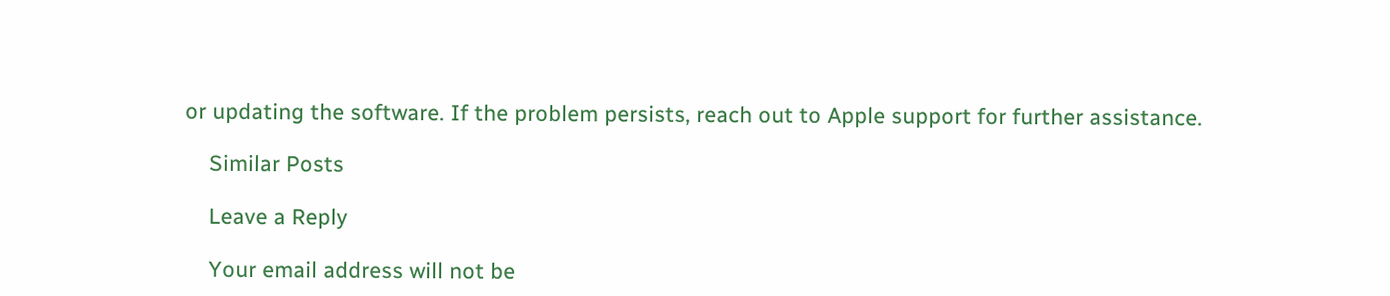or updating the software. If the problem persists, reach out to Apple support for further assistance.

    Similar Posts

    Leave a Reply

    Your email address will not be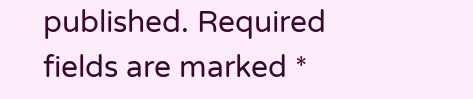published. Required fields are marked *